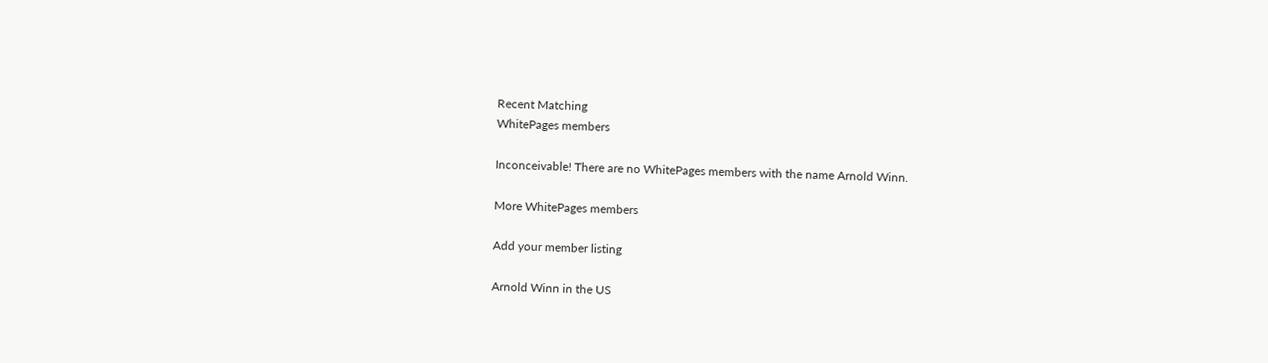Recent Matching
WhitePages members

Inconceivable! There are no WhitePages members with the name Arnold Winn.

More WhitePages members

Add your member listing

Arnold Winn in the US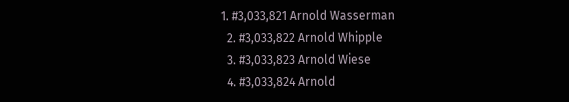1. #3,033,821 Arnold Wasserman
  2. #3,033,822 Arnold Whipple
  3. #3,033,823 Arnold Wiese
  4. #3,033,824 Arnold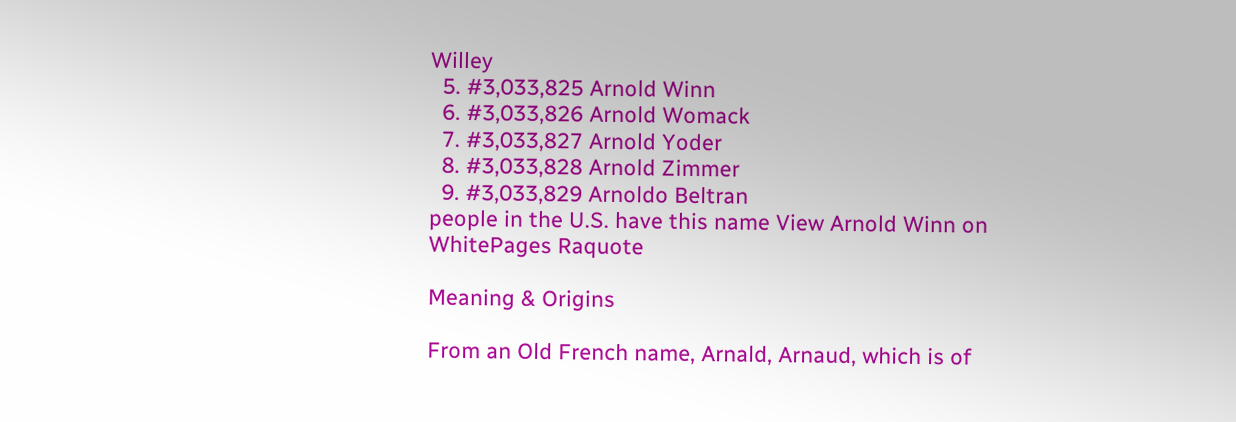Willey
  5. #3,033,825 Arnold Winn
  6. #3,033,826 Arnold Womack
  7. #3,033,827 Arnold Yoder
  8. #3,033,828 Arnold Zimmer
  9. #3,033,829 Arnoldo Beltran
people in the U.S. have this name View Arnold Winn on WhitePages Raquote

Meaning & Origins

From an Old French name, Arnald, Arnaud, which is of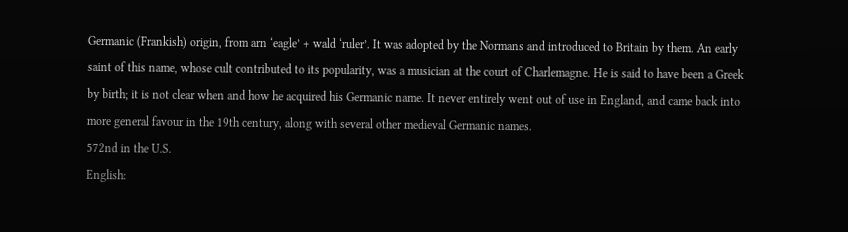Germanic (Frankish) origin, from arn ‘eagle’ + wald ‘ruler’. It was adopted by the Normans and introduced to Britain by them. An early saint of this name, whose cult contributed to its popularity, was a musician at the court of Charlemagne. He is said to have been a Greek by birth; it is not clear when and how he acquired his Germanic name. It never entirely went out of use in England, and came back into more general favour in the 19th century, along with several other medieval Germanic names.
572nd in the U.S.
English: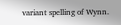variant spelling of Wynn.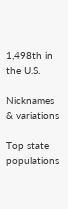1,498th in the U.S.

Nicknames & variations

Top state populations